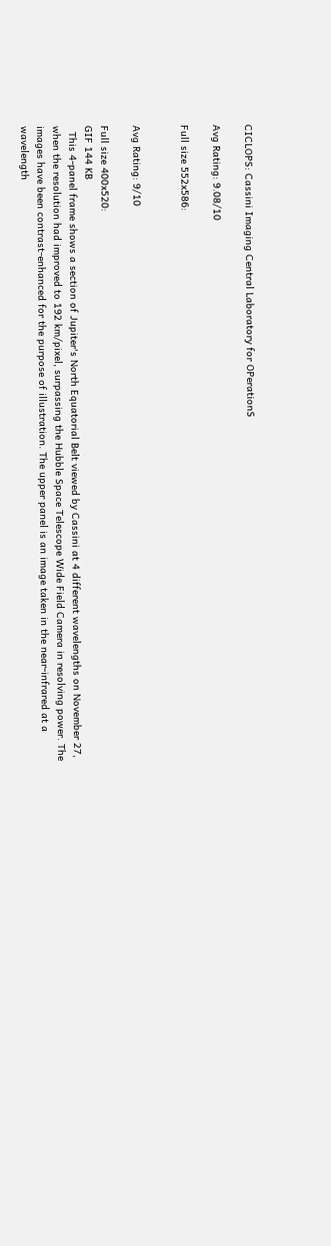CICLOPS: Cassini Imaging Central Laboratory for OPerationS

Avg Rating: 9.08/10

Full size 552x586:


Avg Rating: 9/10

Full size 400x520:
GIF 144 KB
  This 4-panel frame shows a section of Jupiter's North Equatorial Belt viewed by Cassini at 4 different wavelengths on November 27, when the resolution had improved to 192 km/pixel, surpassing the Hubble Space Telescope Wide Field Camera in resolving power. The images have been contrast-enhanced for the purpose of illustration. The upper panel is an image taken in the near-infrared at a wavelength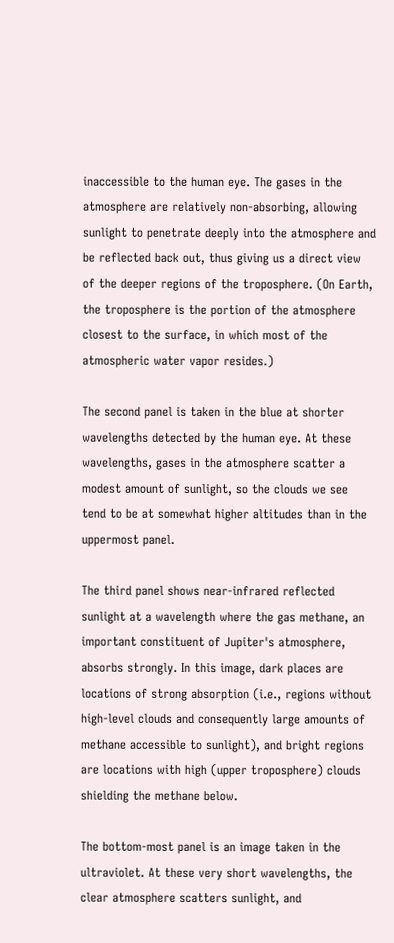inaccessible to the human eye. The gases in the atmosphere are relatively non-absorbing, allowing sunlight to penetrate deeply into the atmosphere and be reflected back out, thus giving us a direct view of the deeper regions of the troposphere. (On Earth, the troposphere is the portion of the atmosphere closest to the surface, in which most of the atmospheric water vapor resides.)

The second panel is taken in the blue at shorter wavelengths detected by the human eye. At these wavelengths, gases in the atmosphere scatter a modest amount of sunlight, so the clouds we see tend to be at somewhat higher altitudes than in the uppermost panel.

The third panel shows near-infrared reflected sunlight at a wavelength where the gas methane, an important constituent of Jupiter's atmosphere, absorbs strongly. In this image, dark places are locations of strong absorption (i.e., regions without high-level clouds and consequently large amounts of methane accessible to sunlight), and bright regions are locations with high (upper troposphere) clouds shielding the methane below.

The bottom-most panel is an image taken in the ultraviolet. At these very short wavelengths, the clear atmosphere scatters sunlight, and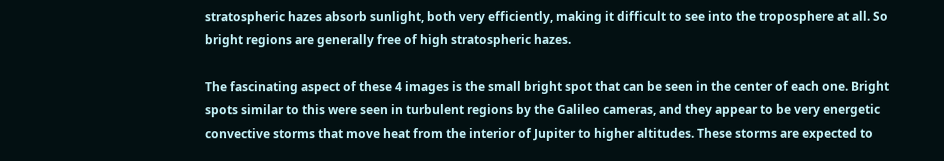stratospheric hazes absorb sunlight, both very efficiently, making it difficult to see into the troposphere at all. So bright regions are generally free of high stratospheric hazes.

The fascinating aspect of these 4 images is the small bright spot that can be seen in the center of each one. Bright spots similar to this were seen in turbulent regions by the Galileo cameras, and they appear to be very energetic convective storms that move heat from the interior of Jupiter to higher altitudes. These storms are expected to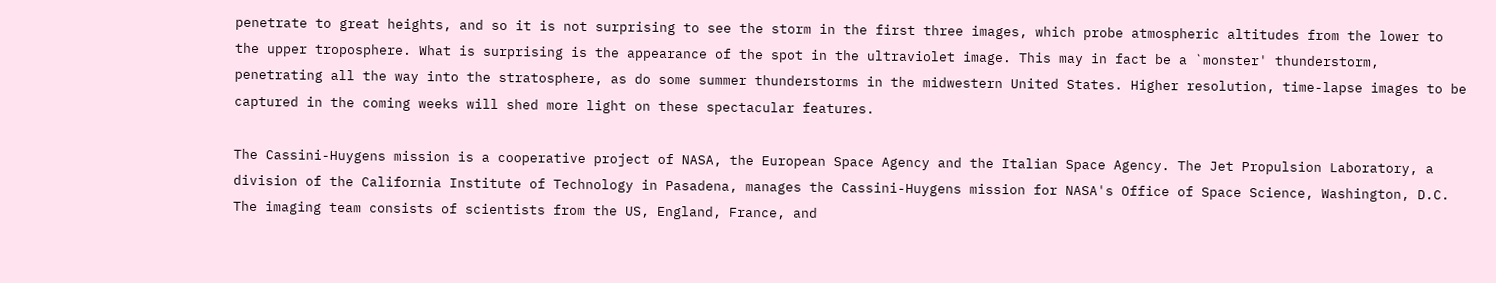penetrate to great heights, and so it is not surprising to see the storm in the first three images, which probe atmospheric altitudes from the lower to the upper troposphere. What is surprising is the appearance of the spot in the ultraviolet image. This may in fact be a `monster' thunderstorm, penetrating all the way into the stratosphere, as do some summer thunderstorms in the midwestern United States. Higher resolution, time-lapse images to be captured in the coming weeks will shed more light on these spectacular features.

The Cassini-Huygens mission is a cooperative project of NASA, the European Space Agency and the Italian Space Agency. The Jet Propulsion Laboratory, a division of the California Institute of Technology in Pasadena, manages the Cassini-Huygens mission for NASA's Office of Space Science, Washington, D.C. The imaging team consists of scientists from the US, England, France, and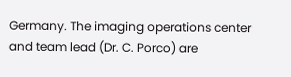Germany. The imaging operations center and team lead (Dr. C. Porco) are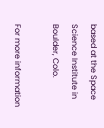based at the Space Science Institute in Boulder, Colo.

For more information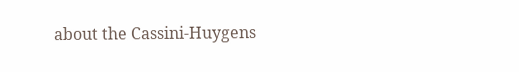about the Cassini-Huygens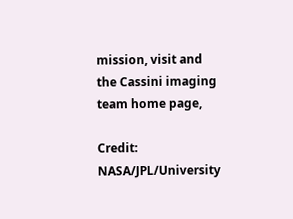mission, visit and the Cassini imaging team home page,

Credit: NASA/JPL/University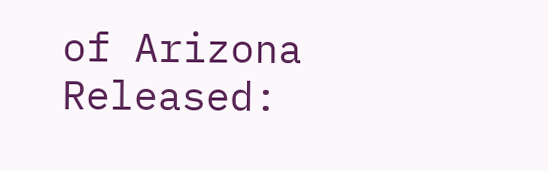of Arizona
Released: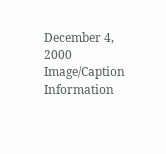December 4, 2000
Image/Caption Information